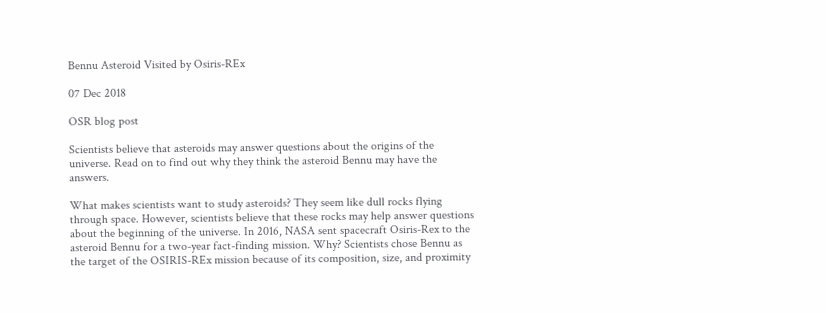Bennu Asteroid Visited by Osiris-REx

07 Dec 2018

OSR blog post

Scientists believe that asteroids may answer questions about the origins of the universe. Read on to find out why they think the asteroid Bennu may have the answers.

What makes scientists want to study asteroids? They seem like dull rocks flying through space. However, scientists believe that these rocks may help answer questions about the beginning of the universe. In 2016, NASA sent spacecraft Osiris-Rex to the asteroid Bennu for a two-year fact-finding mission. Why? Scientists chose Bennu as the target of the OSIRIS-REx mission because of its composition, size, and proximity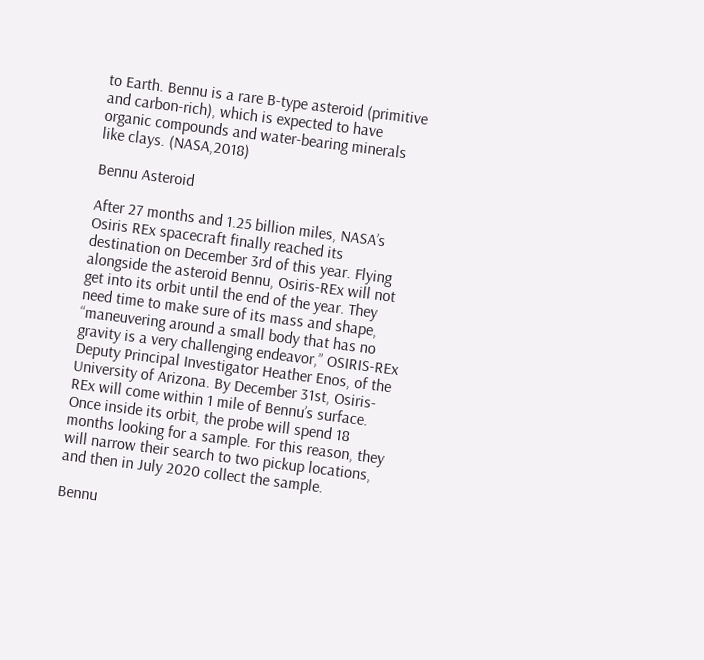to Earth. Bennu is a rare B-type asteroid (primitive and carbon-rich), which is expected to have organic compounds and water-bearing minerals like clays. (NASA,2018)

Bennu Asteroid

After 27 months and 1.25 billion miles, NASA’s Osiris REx spacecraft finally reached its destination on December 3rd of this year. Flying alongside the asteroid Bennu, Osiris-REx will not get into its orbit until the end of the year. They need time to make sure of its mass and shape, “maneuvering around a small body that has no gravity is a very challenging endeavor,” OSIRIS-REx Deputy Principal Investigator Heather Enos, of the University of Arizona. By December 31st, Osiris-REx will come within 1 mile of Bennu’s surface. Once inside its orbit, the probe will spend 18 months looking for a sample. For this reason, they will narrow their search to two pickup locations, and then in July 2020 collect the sample.

Bennu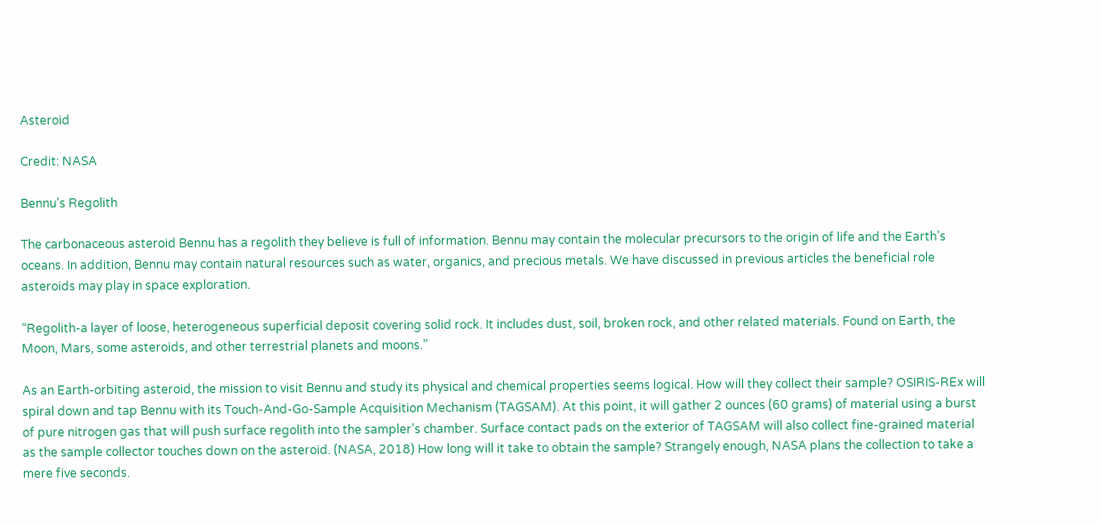Asteroid

Credit: NASA

Bennu’s Regolith

The carbonaceous asteroid Bennu has a regolith they believe is full of information. Bennu may contain the molecular precursors to the origin of life and the Earth’s oceans. In addition, Bennu may contain natural resources such as water, organics, and precious metals. We have discussed in previous articles the beneficial role asteroids may play in space exploration.

“Regolith-a layer of loose, heterogeneous superficial deposit covering solid rock. It includes dust, soil, broken rock, and other related materials. Found on Earth, the Moon, Mars, some asteroids, and other terrestrial planets and moons.”

As an Earth-orbiting asteroid, the mission to visit Bennu and study its physical and chemical properties seems logical. How will they collect their sample? OSIRIS-REx will spiral down and tap Bennu with its Touch-And-Go-Sample Acquisition Mechanism (TAGSAM). At this point, it will gather 2 ounces (60 grams) of material using a burst of pure nitrogen gas that will push surface regolith into the sampler’s chamber. Surface contact pads on the exterior of TAGSAM will also collect fine-grained material as the sample collector touches down on the asteroid. (NASA, 2018) How long will it take to obtain the sample? Strangely enough, NASA plans the collection to take a mere five seconds.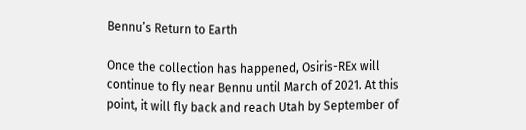Bennu’s Return to Earth

Once the collection has happened, Osiris-REx will continue to fly near Bennu until March of 2021. At this point, it will fly back and reach Utah by September of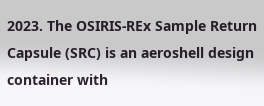2023. The OSIRIS-REx Sample Return Capsule (SRC) is an aeroshell design container with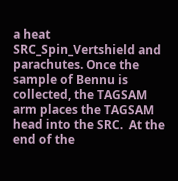a heat SRC_Spin_Vertshield and parachutes. Once the sample of Bennu is collected, the TAGSAM arm places the TAGSAM head into the SRC.  At the end of the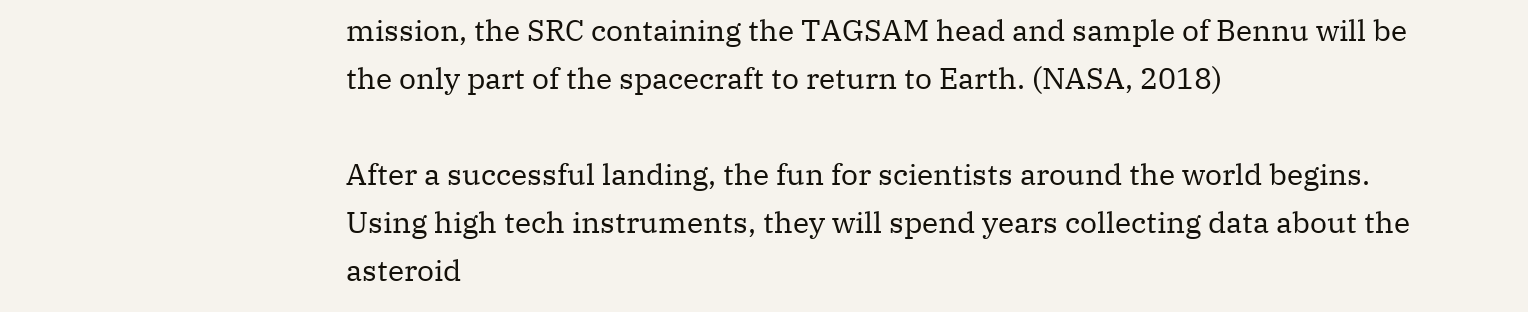mission, the SRC containing the TAGSAM head and sample of Bennu will be the only part of the spacecraft to return to Earth. (NASA, 2018)

After a successful landing, the fun for scientists around the world begins. Using high tech instruments, they will spend years collecting data about the asteroid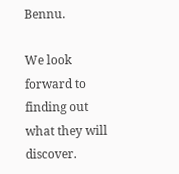Bennu.

We look forward to finding out what they will discover.